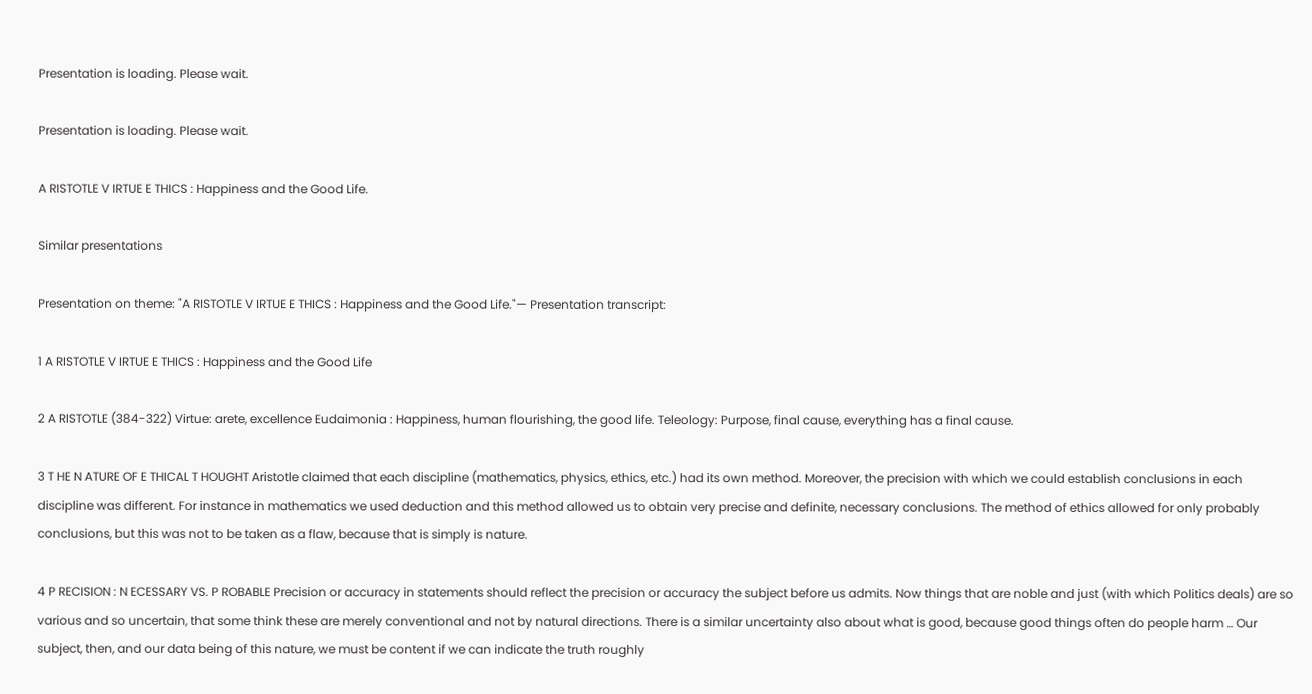Presentation is loading. Please wait.

Presentation is loading. Please wait.

A RISTOTLE V IRTUE E THICS : Happiness and the Good Life.

Similar presentations

Presentation on theme: "A RISTOTLE V IRTUE E THICS : Happiness and the Good Life."— Presentation transcript:

1 A RISTOTLE V IRTUE E THICS : Happiness and the Good Life

2 A RISTOTLE (384-322) Virtue: arete, excellence Eudaimonia : Happiness, human flourishing, the good life. Teleology: Purpose, final cause, everything has a final cause.

3 T HE N ATURE OF E THICAL T HOUGHT Aristotle claimed that each discipline (mathematics, physics, ethics, etc.) had its own method. Moreover, the precision with which we could establish conclusions in each discipline was different. For instance in mathematics we used deduction and this method allowed us to obtain very precise and definite, necessary conclusions. The method of ethics allowed for only probably conclusions, but this was not to be taken as a flaw, because that is simply is nature.

4 P RECISION : N ECESSARY VS. P ROBABLE Precision or accuracy in statements should reflect the precision or accuracy the subject before us admits. Now things that are noble and just (with which Politics deals) are so various and so uncertain, that some think these are merely conventional and not by natural directions. There is a similar uncertainty also about what is good, because good things often do people harm … Our subject, then, and our data being of this nature, we must be content if we can indicate the truth roughly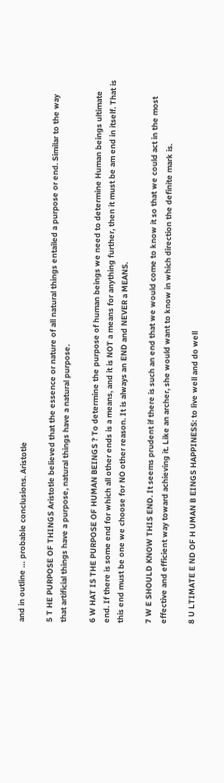and in outline … probable conclusions. Aristotle

5 T HE PURPOSE OF THINGS Aristotle believed that the essence or nature of all natural things entailed a purpose or end. Similar to the way that artificial things have a purpose, natural things have a natural purpose.

6 W HAT IS THE PURPOSE OF HUMAN BEINGS ? To determine the purpose of human beings we need to determine Human beings ultimate end. If there is some end for which all other ends is a means, and it is NOT a means for anything further, then it must be am end in itself. That is this end must be one we choose for NO other reason. It is always an END and NEVER a MEANS.

7 W E SHOULD KNOW THIS END. It seems prudent if there is such an end that we would come to know it so that we could act in the most effective and efficient way toward achieving it. Like an archer, she would want to know in which direction the definite mark is.

8 U LTIMATE E ND OF H UMAN B EINGS HAPPINESS: to live well and do well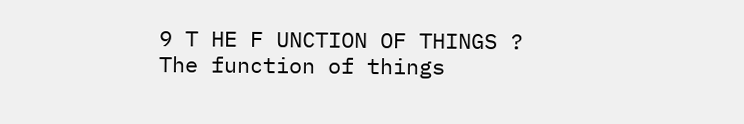9 T HE F UNCTION OF THINGS ? The function of things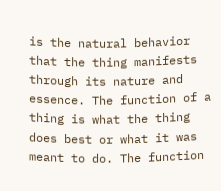is the natural behavior that the thing manifests through its nature and essence. The function of a thing is what the thing does best or what it was meant to do. The function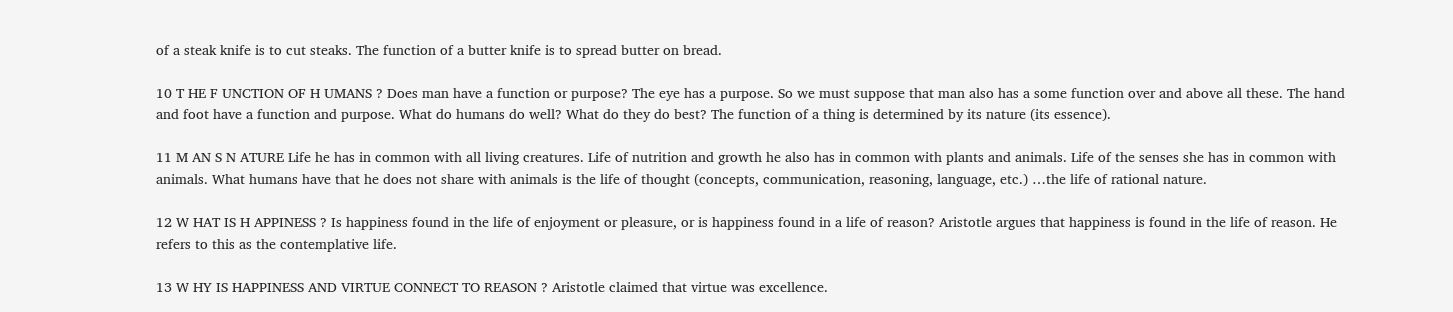of a steak knife is to cut steaks. The function of a butter knife is to spread butter on bread.

10 T HE F UNCTION OF H UMANS ? Does man have a function or purpose? The eye has a purpose. So we must suppose that man also has a some function over and above all these. The hand and foot have a function and purpose. What do humans do well? What do they do best? The function of a thing is determined by its nature (its essence).

11 M AN S N ATURE Life he has in common with all living creatures. Life of nutrition and growth he also has in common with plants and animals. Life of the senses she has in common with animals. What humans have that he does not share with animals is the life of thought (concepts, communication, reasoning, language, etc.) …the life of rational nature.

12 W HAT IS H APPINESS ? Is happiness found in the life of enjoyment or pleasure, or is happiness found in a life of reason? Aristotle argues that happiness is found in the life of reason. He refers to this as the contemplative life.

13 W HY IS HAPPINESS AND VIRTUE CONNECT TO REASON ? Aristotle claimed that virtue was excellence.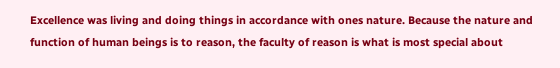Excellence was living and doing things in accordance with ones nature. Because the nature and function of human beings is to reason, the faculty of reason is what is most special about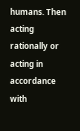humans. Then acting rationally or acting in accordance with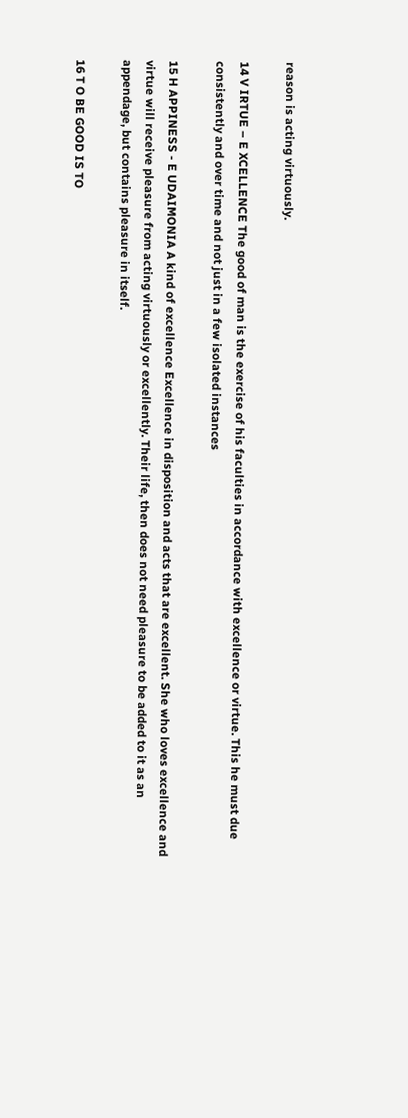reason is acting virtuously.

14 V IRTUE – E XCELLENCE The good of man is the exercise of his faculties in accordance with excellence or virtue. This he must due consistently and over time and not just in a few isolated instances

15 H APPINESS - E UDAIMONIA A kind of excellence Excellence in disposition and acts that are excellent. She who loves excellence and virtue will receive pleasure from acting virtuously or excellently. Their life, then does not need pleasure to be added to it as an appendage, but contains pleasure in itself.

16 T O BE GOOD IS TO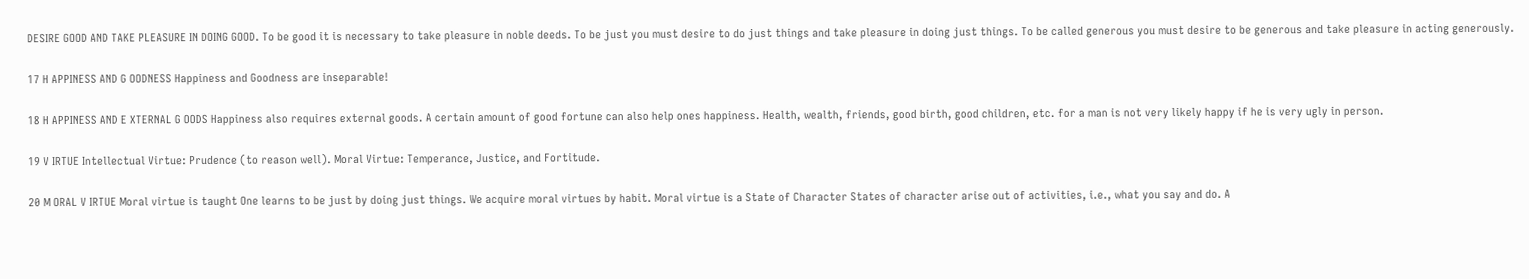DESIRE GOOD AND TAKE PLEASURE IN DOING GOOD. To be good it is necessary to take pleasure in noble deeds. To be just you must desire to do just things and take pleasure in doing just things. To be called generous you must desire to be generous and take pleasure in acting generously.

17 H APPINESS AND G OODNESS Happiness and Goodness are inseparable!

18 H APPINESS AND E XTERNAL G OODS Happiness also requires external goods. A certain amount of good fortune can also help ones happiness. Health, wealth, friends, good birth, good children, etc. for a man is not very likely happy if he is very ugly in person.

19 V IRTUE Intellectual Virtue: Prudence (to reason well). Moral Virtue: Temperance, Justice, and Fortitude.

20 M ORAL V IRTUE Moral virtue is taught One learns to be just by doing just things. We acquire moral virtues by habit. Moral virtue is a State of Character States of character arise out of activities, i.e., what you say and do. A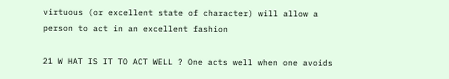virtuous (or excellent state of character) will allow a person to act in an excellent fashion

21 W HAT IS IT TO ACT WELL ? One acts well when one avoids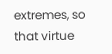extremes, so that virtue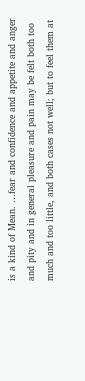is a kind of Mean. …fear and confidence and appetite and anger and pity and in general pleasure and pain may be felt both too much and too little, and both cases not well; but to feel them at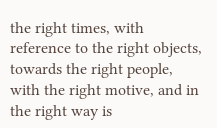the right times, with reference to the right objects, towards the right people, with the right motive, and in the right way is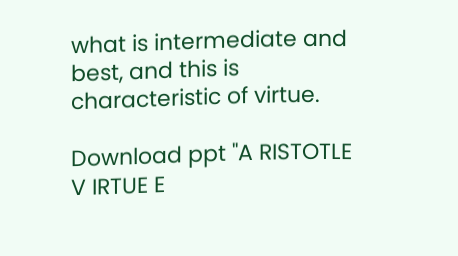what is intermediate and best, and this is characteristic of virtue.

Download ppt "A RISTOTLE V IRTUE E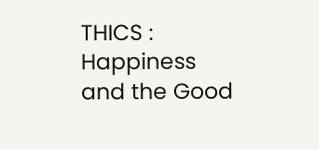THICS : Happiness and the Good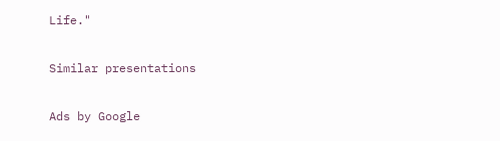Life."

Similar presentations

Ads by Google